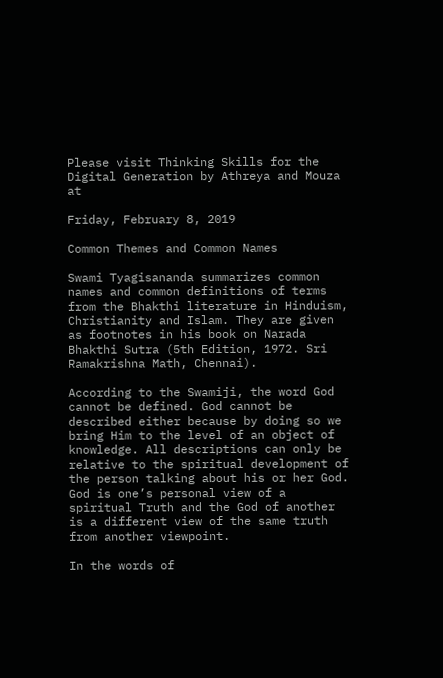Please visit Thinking Skills for the Digital Generation by Athreya and Mouza at

Friday, February 8, 2019

Common Themes and Common Names

Swami Tyagisananda summarizes common names and common definitions of terms from the Bhakthi literature in Hinduism, Christianity and Islam. They are given as footnotes in his book on Narada Bhakthi Sutra (5th Edition, 1972. Sri Ramakrishna Math, Chennai).

According to the Swamiji, the word God cannot be defined. God cannot be described either because by doing so we bring Him to the level of an object of knowledge. All descriptions can only be relative to the spiritual development of the person talking about his or her God.  God is one’s personal view of a spiritual Truth and the God of another is a different view of the same truth from another viewpoint.

In the words of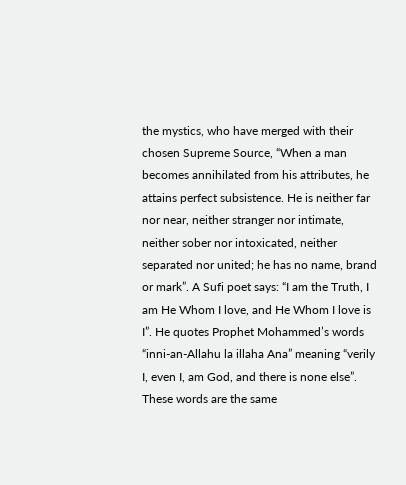the mystics, who have merged with their chosen Supreme Source, “When a man becomes annihilated from his attributes, he attains perfect subsistence. He is neither far nor near, neither stranger nor intimate, neither sober nor intoxicated, neither separated nor united; he has no name, brand or mark”. A Sufi poet says: “I am the Truth, I am He Whom I love, and He Whom I love is I”. He quotes Prophet Mohammed’s words “inni-an-Allahu la illaha Ana” meaning “verily I, even I, am God, and there is none else”. These words are the same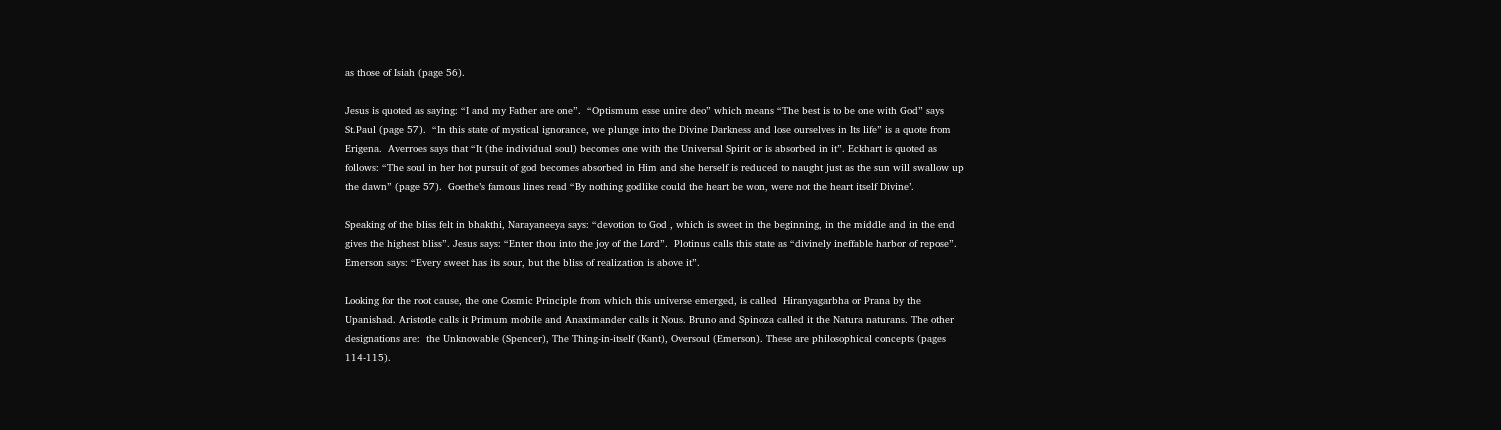as those of Isiah (page 56).

Jesus is quoted as saying: “I and my Father are one”.  “Optismum esse unire deo” which means “The best is to be one with God” says St.Paul (page 57).  “In this state of mystical ignorance, we plunge into the Divine Darkness and lose ourselves in Its life” is a quote from Erigena.  Averroes says that “It (the individual soul) becomes one with the Universal Spirit or is absorbed in it”. Eckhart is quoted as follows: “The soul in her hot pursuit of god becomes absorbed in Him and she herself is reduced to naught just as the sun will swallow up the dawn” (page 57).  Goethe’s famous lines read “By nothing godlike could the heart be won, were not the heart itself Divine’.

Speaking of the bliss felt in bhakthi, Narayaneeya says: “devotion to God , which is sweet in the beginning, in the middle and in the end gives the highest bliss”. Jesus says: “Enter thou into the joy of the Lord”.  Plotinus calls this state as “divinely ineffable harbor of repose”. Emerson says: “Every sweet has its sour, but the bliss of realization is above it”.

Looking for the root cause, the one Cosmic Principle from which this universe emerged, is called  Hiranyagarbha or Prana by the Upanishad. Aristotle calls it Primum mobile and Anaximander calls it Nous. Bruno and Spinoza called it the Natura naturans. The other designations are:  the Unknowable (Spencer), The Thing-in-itself (Kant), Oversoul (Emerson). These are philosophical concepts (pages 114-115).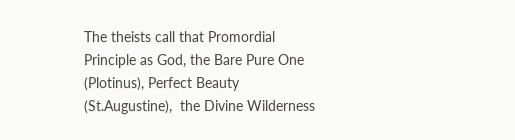The theists call that Promordial Principle as God, the Bare Pure One (Plotinus), Perfect Beauty (St.Augustine),  the Divine Wilderness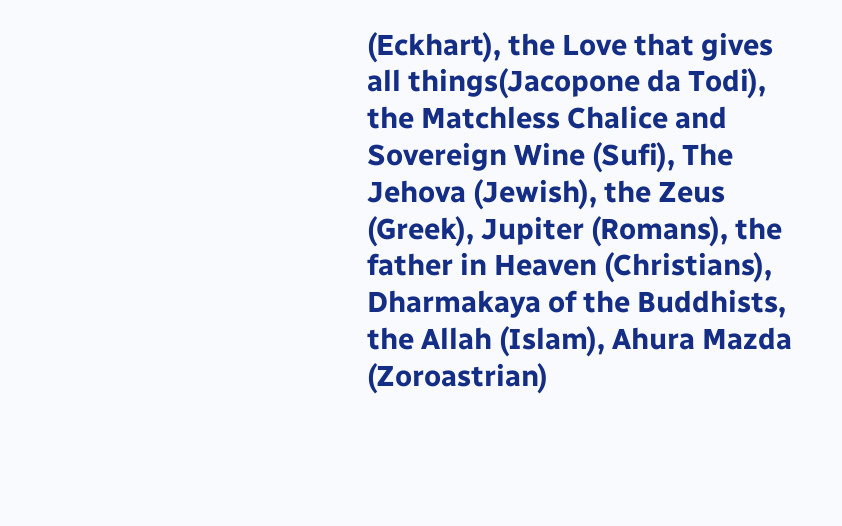(Eckhart), the Love that gives all things(Jacopone da Todi),  the Matchless Chalice and Sovereign Wine (Sufi), The Jehova (Jewish), the Zeus (Greek), Jupiter (Romans), the father in Heaven (Christians), Dharmakaya of the Buddhists, the Allah (Islam), Ahura Mazda (Zoroastrian)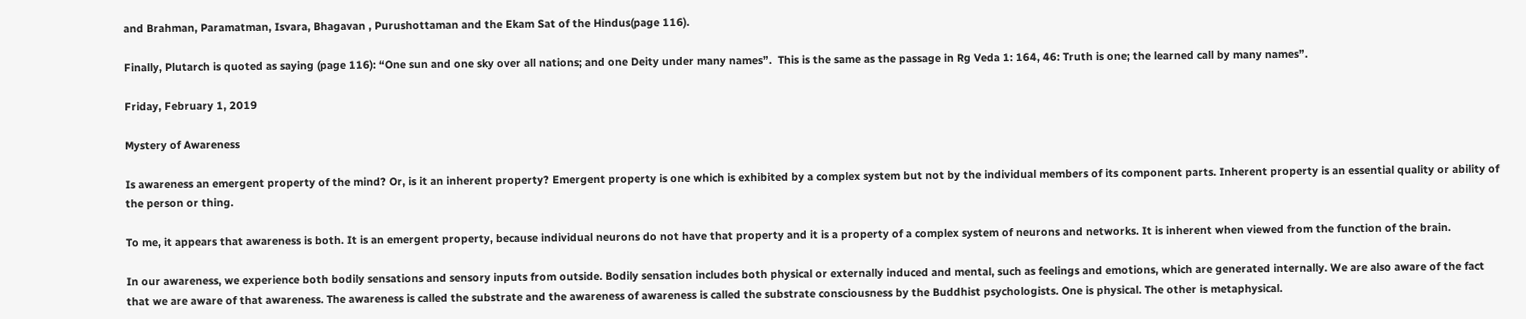and Brahman, Paramatman, Isvara, Bhagavan , Purushottaman and the Ekam Sat of the Hindus(page 116).

Finally, Plutarch is quoted as saying (page 116): “One sun and one sky over all nations; and one Deity under many names”.  This is the same as the passage in Rg Veda 1: 164, 46: Truth is one; the learned call by many names”.

Friday, February 1, 2019

Mystery of Awareness

Is awareness an emergent property of the mind? Or, is it an inherent property? Emergent property is one which is exhibited by a complex system but not by the individual members of its component parts. Inherent property is an essential quality or ability of the person or thing.

To me, it appears that awareness is both. It is an emergent property, because individual neurons do not have that property and it is a property of a complex system of neurons and networks. It is inherent when viewed from the function of the brain.

In our awareness, we experience both bodily sensations and sensory inputs from outside. Bodily sensation includes both physical or externally induced and mental, such as feelings and emotions, which are generated internally. We are also aware of the fact that we are aware of that awareness. The awareness is called the substrate and the awareness of awareness is called the substrate consciousness by the Buddhist psychologists. One is physical. The other is metaphysical.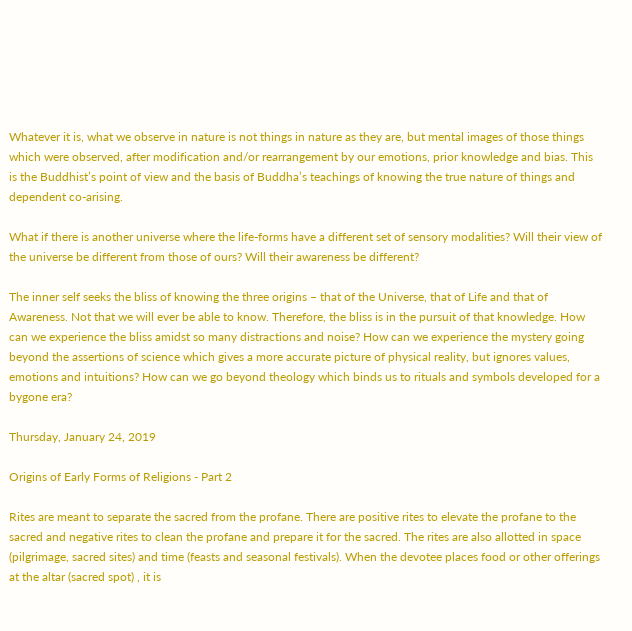Whatever it is, what we observe in nature is not things in nature as they are, but mental images of those things which were observed, after modification and/or rearrangement by our emotions, prior knowledge and bias. This is the Buddhist’s point of view and the basis of Buddha’s teachings of knowing the true nature of things and dependent co-arising.

What if there is another universe where the life-forms have a different set of sensory modalities? Will their view of the universe be different from those of ours? Will their awareness be different?

The inner self seeks the bliss of knowing the three origins – that of the Universe, that of Life and that of Awareness. Not that we will ever be able to know. Therefore, the bliss is in the pursuit of that knowledge. How can we experience the bliss amidst so many distractions and noise? How can we experience the mystery going beyond the assertions of science which gives a more accurate picture of physical reality, but ignores values, emotions and intuitions? How can we go beyond theology which binds us to rituals and symbols developed for a bygone era?

Thursday, January 24, 2019

Origins of Early Forms of Religions - Part 2

Rites are meant to separate the sacred from the profane. There are positive rites to elevate the profane to the sacred and negative rites to clean the profane and prepare it for the sacred. The rites are also allotted in space (pilgrimage, sacred sites) and time (feasts and seasonal festivals). When the devotee places food or other offerings at the altar (sacred spot) , it is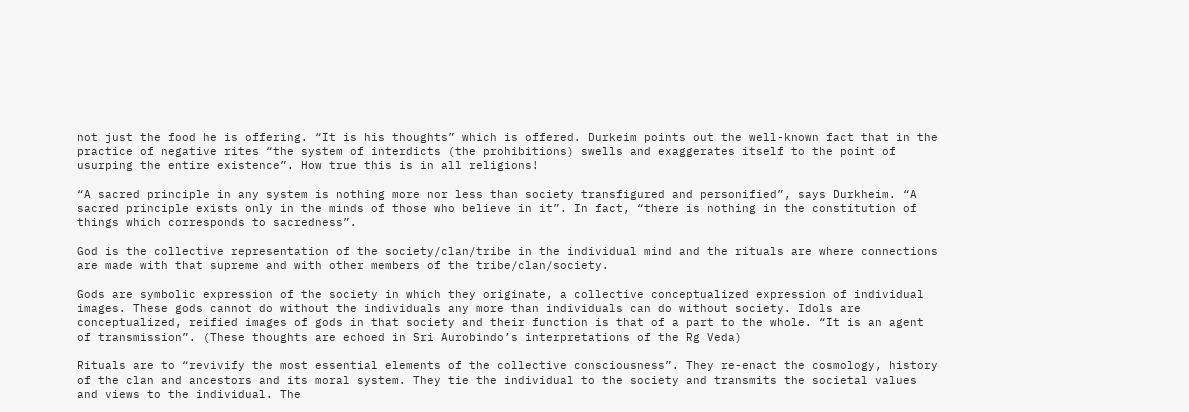not just the food he is offering. “It is his thoughts” which is offered. Durkeim points out the well-known fact that in the practice of negative rites “the system of interdicts (the prohibitions) swells and exaggerates itself to the point of usurping the entire existence”. How true this is in all religions!

“A sacred principle in any system is nothing more nor less than society transfigured and personified”, says Durkheim. “A sacred principle exists only in the minds of those who believe in it”. In fact, “there is nothing in the constitution of things which corresponds to sacredness”.

God is the collective representation of the society/clan/tribe in the individual mind and the rituals are where connections are made with that supreme and with other members of the tribe/clan/society.

Gods are symbolic expression of the society in which they originate, a collective conceptualized expression of individual images. These gods cannot do without the individuals any more than individuals can do without society. Idols are conceptualized, reified images of gods in that society and their function is that of a part to the whole. “It is an agent of transmission”. (These thoughts are echoed in Sri Aurobindo’s interpretations of the Rg Veda)

Rituals are to “revivify the most essential elements of the collective consciousness”. They re-enact the cosmology, history of the clan and ancestors and its moral system. They tie the individual to the society and transmits the societal values and views to the individual. The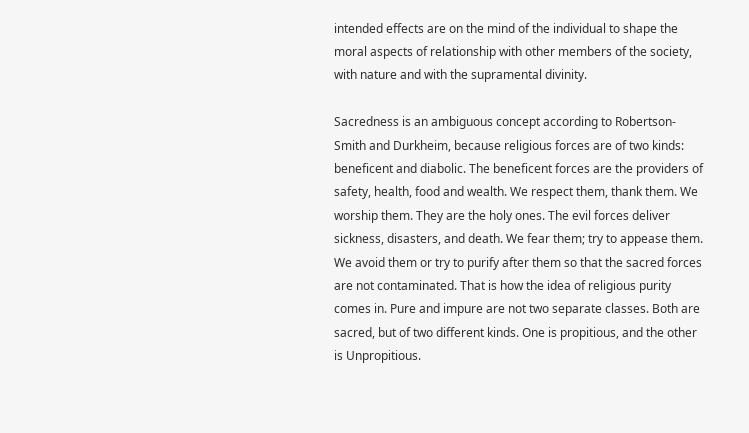intended effects are on the mind of the individual to shape the moral aspects of relationship with other members of the society, with nature and with the supramental divinity.

Sacredness is an ambiguous concept according to Robertson-Smith and Durkheim, because religious forces are of two kinds: beneficent and diabolic. The beneficent forces are the providers of safety, health, food and wealth. We respect them, thank them. We worship them. They are the holy ones. The evil forces deliver sickness, disasters, and death. We fear them; try to appease them. We avoid them or try to purify after them so that the sacred forces are not contaminated. That is how the idea of religious purity comes in. Pure and impure are not two separate classes. Both are sacred, but of two different kinds. One is propitious, and the other is Unpropitious.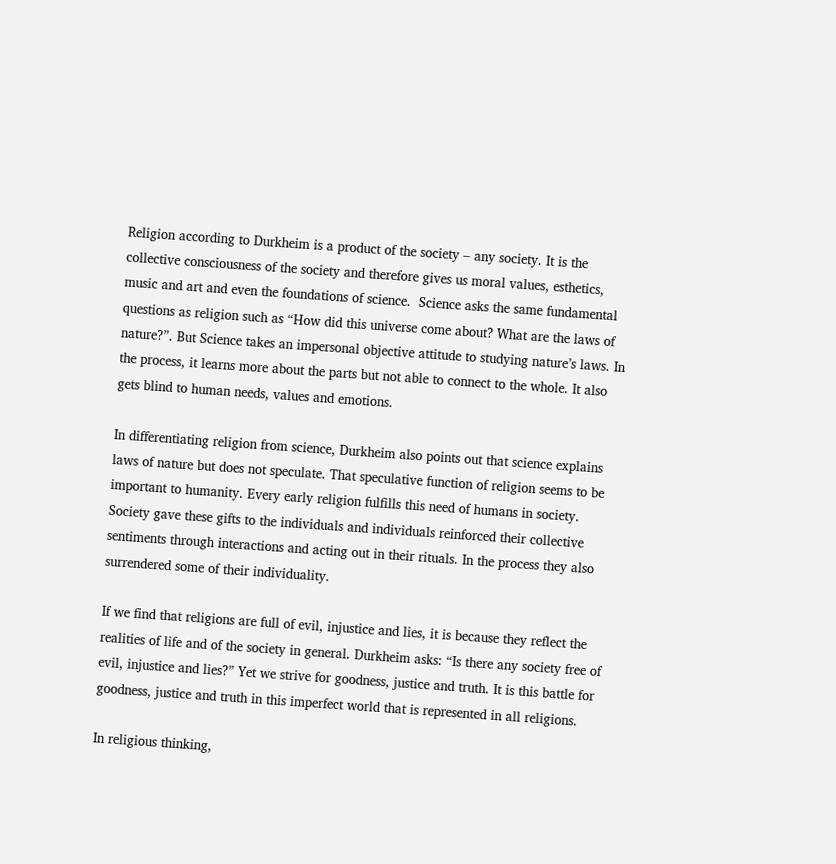Religion according to Durkheim is a product of the society – any society. It is the collective consciousness of the society and therefore gives us moral values, esthetics, music and art and even the foundations of science.  Science asks the same fundamental questions as religion such as “How did this universe come about? What are the laws of nature?”. But Science takes an impersonal objective attitude to studying nature’s laws. In the process, it learns more about the parts but not able to connect to the whole. It also gets blind to human needs, values and emotions.

In differentiating religion from science, Durkheim also points out that science explains laws of nature but does not speculate. That speculative function of religion seems to be important to humanity. Every early religion fulfills this need of humans in society. Society gave these gifts to the individuals and individuals reinforced their collective sentiments through interactions and acting out in their rituals. In the process they also surrendered some of their individuality.

If we find that religions are full of evil, injustice and lies, it is because they reflect the realities of life and of the society in general. Durkheim asks: “Is there any society free of evil, injustice and lies?” Yet we strive for goodness, justice and truth. It is this battle for goodness, justice and truth in this imperfect world that is represented in all religions.

In religious thinking,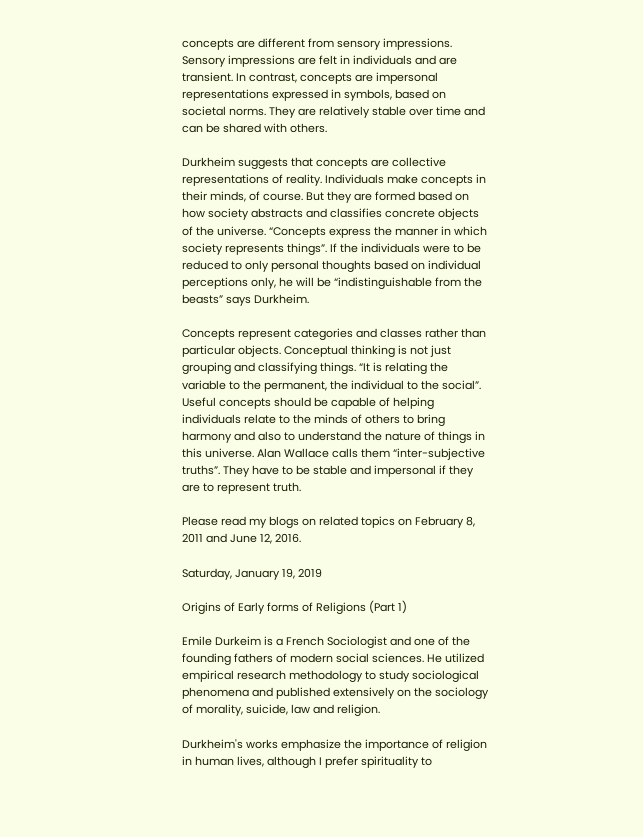concepts are different from sensory impressions. Sensory impressions are felt in individuals and are transient. In contrast, concepts are impersonal representations expressed in symbols, based on societal norms. They are relatively stable over time and can be shared with others.

Durkheim suggests that concepts are collective representations of reality. Individuals make concepts in their minds, of course. But they are formed based on how society abstracts and classifies concrete objects of the universe. “Concepts express the manner in which society represents things”. If the individuals were to be reduced to only personal thoughts based on individual perceptions only, he will be “indistinguishable from the beasts” says Durkheim.

Concepts represent categories and classes rather than particular objects. Conceptual thinking is not just grouping and classifying things. “It is relating the variable to the permanent, the individual to the social”. Useful concepts should be capable of helping individuals relate to the minds of others to bring harmony and also to understand the nature of things in this universe. Alan Wallace calls them “inter-subjective truths”. They have to be stable and impersonal if they are to represent truth.

Please read my blogs on related topics on February 8, 2011 and June 12, 2016.

Saturday, January 19, 2019

Origins of Early forms of Religions (Part 1)

Emile Durkeim is a French Sociologist and one of the founding fathers of modern social sciences. He utilized empirical research methodology to study sociological phenomena and published extensively on the sociology of morality, suicide, law and religion.

Durkheim's works emphasize the importance of religion in human lives, although I prefer spirituality to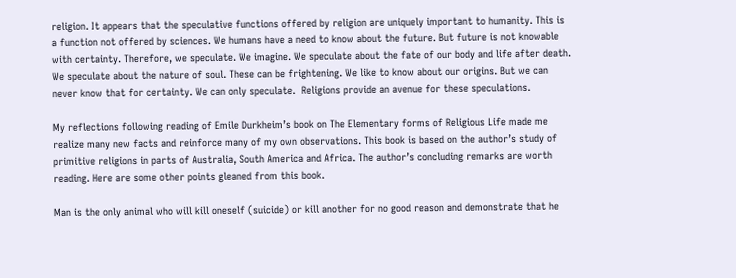religion. It appears that the speculative functions offered by religion are uniquely important to humanity. This is a function not offered by sciences. We humans have a need to know about the future. But future is not knowable with certainty. Therefore, we speculate. We imagine. We speculate about the fate of our body and life after death. We speculate about the nature of soul. These can be frightening. We like to know about our origins. But we can never know that for certainty. We can only speculate.  Religions provide an avenue for these speculations.

My reflections following reading of Emile Durkheim’s book on The Elementary forms of Religious Life made me realize many new facts and reinforce many of my own observations. This book is based on the author’s study of primitive religions in parts of Australia, South America and Africa. The author’s concluding remarks are worth reading. Here are some other points gleaned from this book.

Man is the only animal who will kill oneself (suicide) or kill another for no good reason and demonstrate that he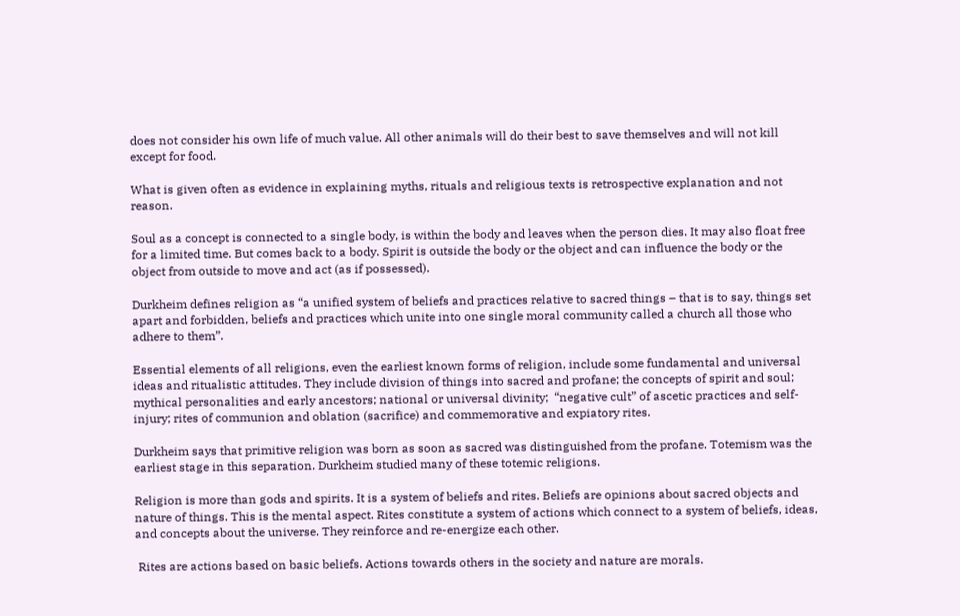does not consider his own life of much value. All other animals will do their best to save themselves and will not kill except for food.

What is given often as evidence in explaining myths, rituals and religious texts is retrospective explanation and not reason.

Soul as a concept is connected to a single body, is within the body and leaves when the person dies. It may also float free for a limited time. But comes back to a body. Spirit is outside the body or the object and can influence the body or the object from outside to move and act (as if possessed).

Durkheim defines religion as “a unified system of beliefs and practices relative to sacred things – that is to say, things set apart and forbidden, beliefs and practices which unite into one single moral community called a church all those who adhere to them”.

Essential elements of all religions, even the earliest known forms of religion, include some fundamental and universal ideas and ritualistic attitudes. They include division of things into sacred and profane; the concepts of spirit and soul; mythical personalities and early ancestors; national or universal divinity;  “negative cult” of ascetic practices and self-injury; rites of communion and oblation (sacrifice) and commemorative and expiatory rites.

Durkheim says that primitive religion was born as soon as sacred was distinguished from the profane. Totemism was the earliest stage in this separation. Durkheim studied many of these totemic religions.

Religion is more than gods and spirits. It is a system of beliefs and rites. Beliefs are opinions about sacred objects and nature of things. This is the mental aspect. Rites constitute a system of actions which connect to a system of beliefs, ideas, and concepts about the universe. They reinforce and re-energize each other.

 Rites are actions based on basic beliefs. Actions towards others in the society and nature are morals.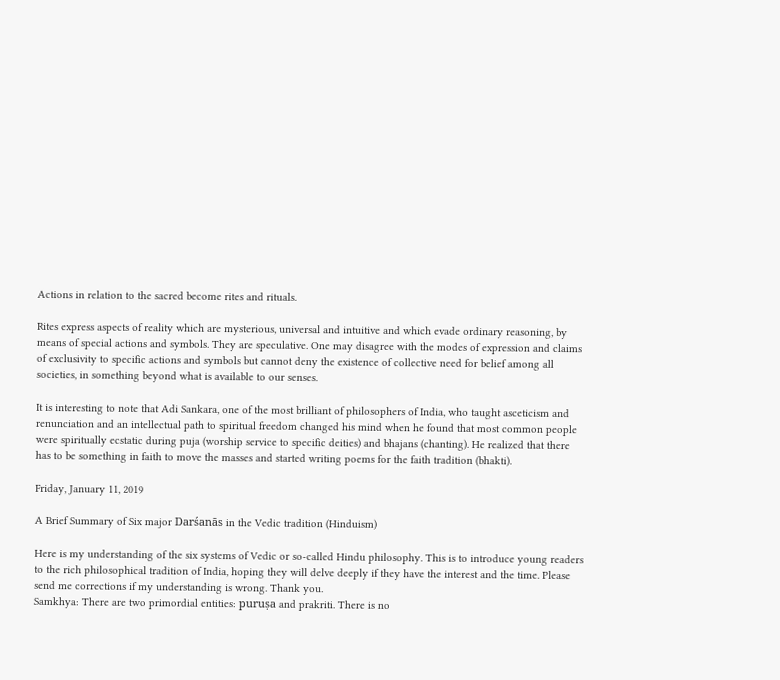Actions in relation to the sacred become rites and rituals.

Rites express aspects of reality which are mysterious, universal and intuitive and which evade ordinary reasoning, by means of special actions and symbols. They are speculative. One may disagree with the modes of expression and claims of exclusivity to specific actions and symbols but cannot deny the existence of collective need for belief among all societies, in something beyond what is available to our senses.

It is interesting to note that Adi Sankara, one of the most brilliant of philosophers of India, who taught asceticism and renunciation and an intellectual path to spiritual freedom changed his mind when he found that most common people were spiritually ecstatic during puja (worship service to specific deities) and bhajans (chanting). He realized that there has to be something in faith to move the masses and started writing poems for the faith tradition (bhakti).

Friday, January 11, 2019

A Brief Summary of Six major Darśanās in the Vedic tradition (Hinduism)

Here is my understanding of the six systems of Vedic or so-called Hindu philosophy. This is to introduce young readers to the rich philosophical tradition of India, hoping they will delve deeply if they have the interest and the time. Please send me corrections if my understanding is wrong. Thank you.
Samkhya: There are two primordial entities: puruṣa and prakriti. There is no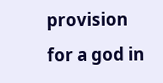provision for a god in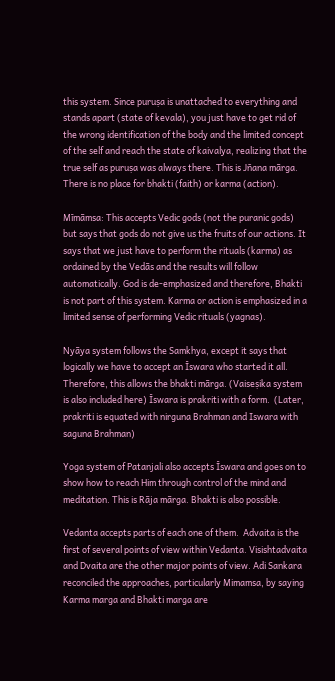this system. Since puruṣa is unattached to everything and stands apart (state of kevala), you just have to get rid of the wrong identification of the body and the limited concept of the self and reach the state of kaivalya, realizing that the true self as puruṣa was always there. This is Jñana mārga. There is no place for bhakti (faith) or karma (action).

Mīmāmsa: This accepts Vedic gods (not the puranic gods)  but says that gods do not give us the fruits of our actions. It says that we just have to perform the rituals (karma) as ordained by the Vedās and the results will follow automatically. God is de-emphasized and therefore, Bhakti is not part of this system. Karma or action is emphasized in a limited sense of performing Vedic rituals (yagnas).

Nyāya system follows the Samkhya, except it says that logically we have to accept an Īswara who started it all. Therefore, this allows the bhakti mārga. (Vaiseṣika system is also included here) Īswara is prakriti with a form.  (Later, prakriti is equated with nirguna Brahman and Iswara with saguna Brahman)

Yoga system of Patanjali also accepts Īswara and goes on to show how to reach Him through control of the mind and meditation. This is Rāja mārga. Bhakti is also possible.

Vedanta accepts parts of each one of them.  Advaita is the first of several points of view within Vedanta. Visishtadvaita and Dvaita are the other major points of view. Adi Sankara reconciled the approaches, particularly Mimamsa, by saying Karma marga and Bhakti marga are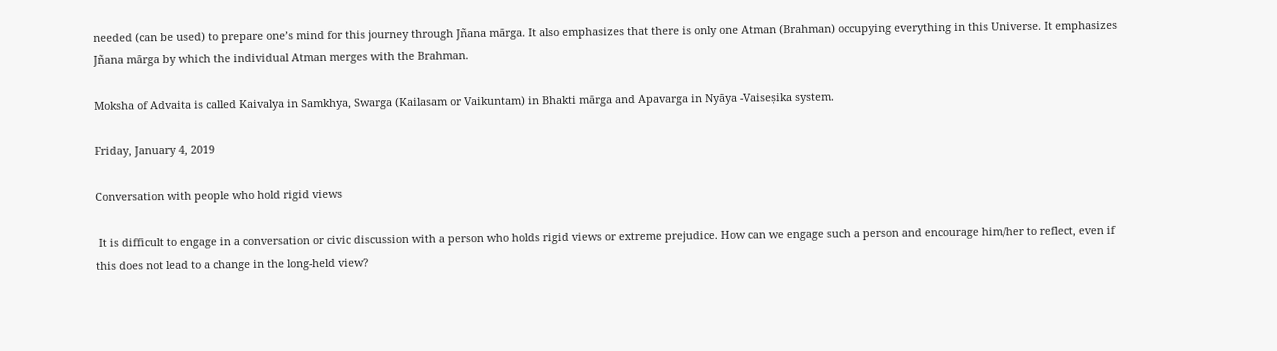needed (can be used) to prepare one’s mind for this journey through Jñana mārga. It also emphasizes that there is only one Atman (Brahman) occupying everything in this Universe. It emphasizes Jñana mārga by which the individual Atman merges with the Brahman.

Moksha of Advaita is called Kaivalya in Samkhya, Swarga (Kailasam or Vaikuntam) in Bhakti mārga and Apavarga in Nyāya -Vaiseṣika system.

Friday, January 4, 2019

Conversation with people who hold rigid views

 It is difficult to engage in a conversation or civic discussion with a person who holds rigid views or extreme prejudice. How can we engage such a person and encourage him/her to reflect, even if this does not lead to a change in the long-held view?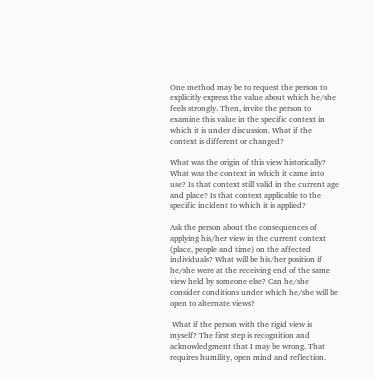One method may be to request the person to explicitly express the value about which he/she feels strongly. Then, invite the person to examine this value in the specific context in which it is under discussion. What if the context is different or changed?

What was the origin of this view historically? What was the context in which it came into use? Is that context still valid in the current age and place? Is that context applicable to the specific incident to which it is applied?

Ask the person about the consequences of applying his/her view in the current context (place, people and time) on the affected individuals? What will be his/her position if he/she were at the receiving end of the same view held by someone else? Can he/she consider conditions under which he/she will be open to alternate views?

 What if the person with the rigid view is myself? The first step is recognition and acknowledgment that I may be wrong. That requires humility, open mind and reflection.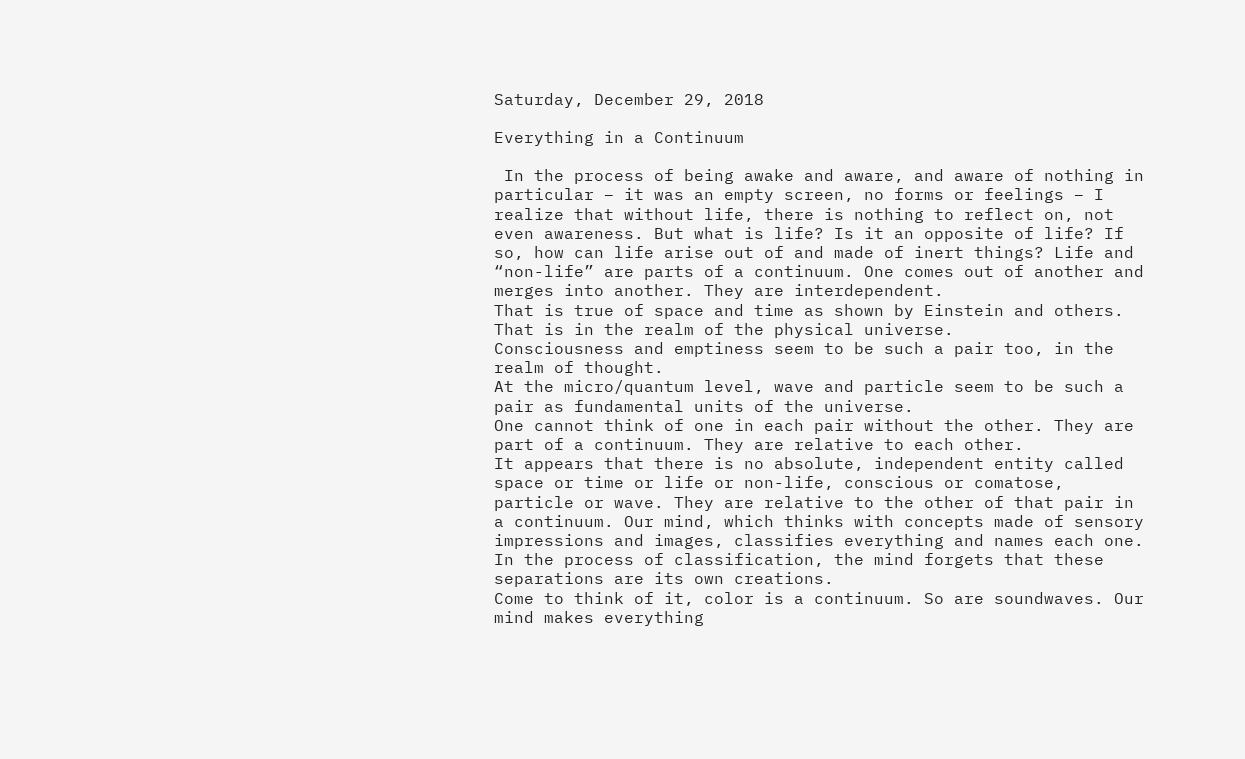Saturday, December 29, 2018

Everything in a Continuum

 In the process of being awake and aware, and aware of nothing in particular – it was an empty screen, no forms or feelings – I realize that without life, there is nothing to reflect on, not even awareness. But what is life? Is it an opposite of life? If so, how can life arise out of and made of inert things? Life and “non-life” are parts of a continuum. One comes out of another and merges into another. They are interdependent.
That is true of space and time as shown by Einstein and others. That is in the realm of the physical universe.
Consciousness and emptiness seem to be such a pair too, in the realm of thought.
At the micro/quantum level, wave and particle seem to be such a pair as fundamental units of the universe.
One cannot think of one in each pair without the other. They are part of a continuum. They are relative to each other.
It appears that there is no absolute, independent entity called space or time or life or non-life, conscious or comatose, particle or wave. They are relative to the other of that pair in a continuum. Our mind, which thinks with concepts made of sensory impressions and images, classifies everything and names each one. In the process of classification, the mind forgets that these separations are its own creations.
Come to think of it, color is a continuum. So are soundwaves. Our mind makes everything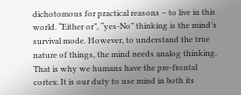dichotomous for practical reasons – to live in this world. “Either or”, “yes-No” thinking is the mind’s survival mode. However, to understand the true nature of things, the mind needs analog thinking. That is why we humans have the pre-frontal cortex. It is our duty to use mind in both its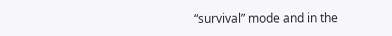“survival” mode and in the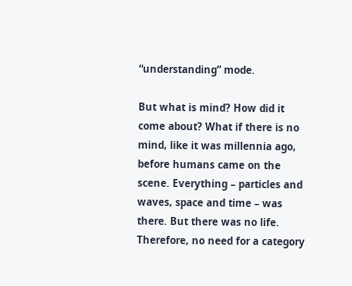“understanding” mode.

But what is mind? How did it come about? What if there is no mind, like it was millennia ago, before humans came on the scene. Everything – particles and waves, space and time – was there. But there was no life. Therefore, no need for a category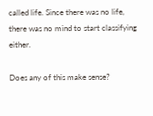called life. Since there was no life, there was no mind to start classifying either.

Does any of this make sense?